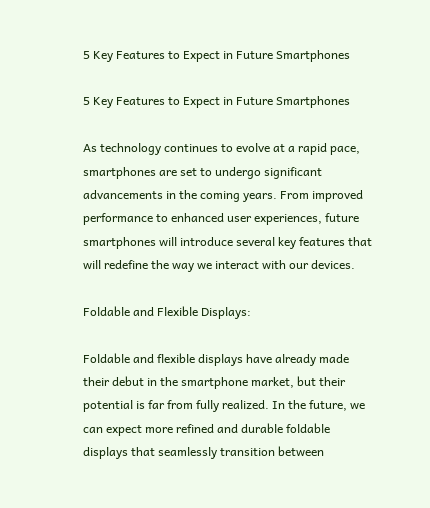5 Key Features to Expect in Future Smartphones

5 Key Features to Expect in Future Smartphones

As technology continues to evolve at a rapid pace, smartphones are set to undergo significant advancements in the coming years. From improved performance to enhanced user experiences, future smartphones will introduce several key features that will redefine the way we interact with our devices.

Foldable and Flexible Displays:

Foldable and flexible displays have already made their debut in the smartphone market, but their potential is far from fully realized. In the future, we can expect more refined and durable foldable displays that seamlessly transition between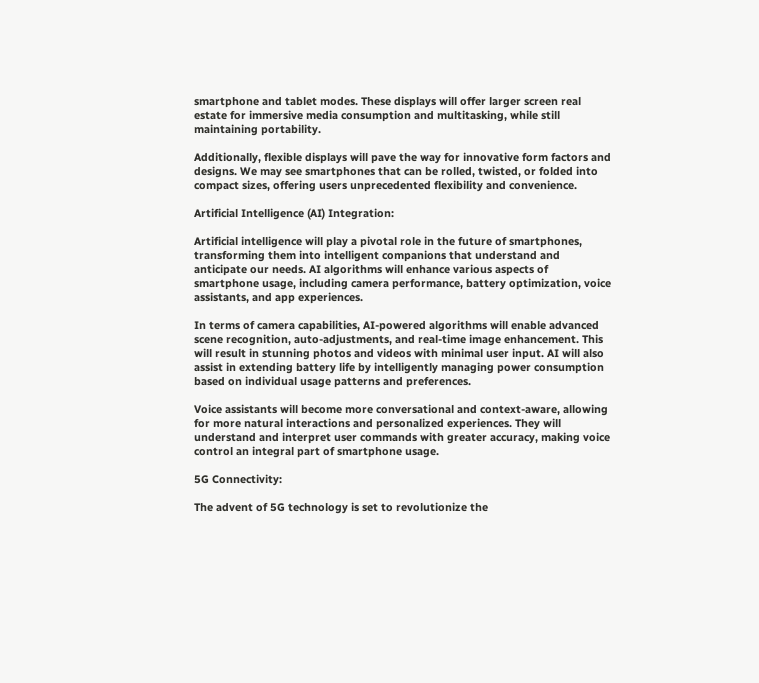smartphone and tablet modes. These displays will offer larger screen real estate for immersive media consumption and multitasking, while still maintaining portability.

Additionally, flexible displays will pave the way for innovative form factors and designs. We may see smartphones that can be rolled, twisted, or folded into compact sizes, offering users unprecedented flexibility and convenience.

Artificial Intelligence (AI) Integration:

Artificial intelligence will play a pivotal role in the future of smartphones, transforming them into intelligent companions that understand and anticipate our needs. AI algorithms will enhance various aspects of smartphone usage, including camera performance, battery optimization, voice assistants, and app experiences.

In terms of camera capabilities, AI-powered algorithms will enable advanced scene recognition, auto-adjustments, and real-time image enhancement. This will result in stunning photos and videos with minimal user input. AI will also assist in extending battery life by intelligently managing power consumption based on individual usage patterns and preferences.

Voice assistants will become more conversational and context-aware, allowing for more natural interactions and personalized experiences. They will understand and interpret user commands with greater accuracy, making voice control an integral part of smartphone usage.

5G Connectivity:

The advent of 5G technology is set to revolutionize the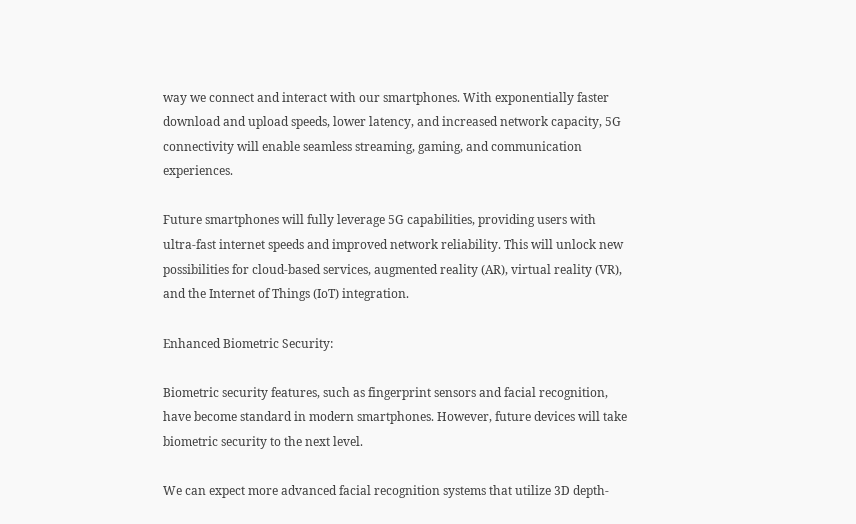way we connect and interact with our smartphones. With exponentially faster download and upload speeds, lower latency, and increased network capacity, 5G connectivity will enable seamless streaming, gaming, and communication experiences.

Future smartphones will fully leverage 5G capabilities, providing users with ultra-fast internet speeds and improved network reliability. This will unlock new possibilities for cloud-based services, augmented reality (AR), virtual reality (VR), and the Internet of Things (IoT) integration.

Enhanced Biometric Security:

Biometric security features, such as fingerprint sensors and facial recognition, have become standard in modern smartphones. However, future devices will take biometric security to the next level.

We can expect more advanced facial recognition systems that utilize 3D depth-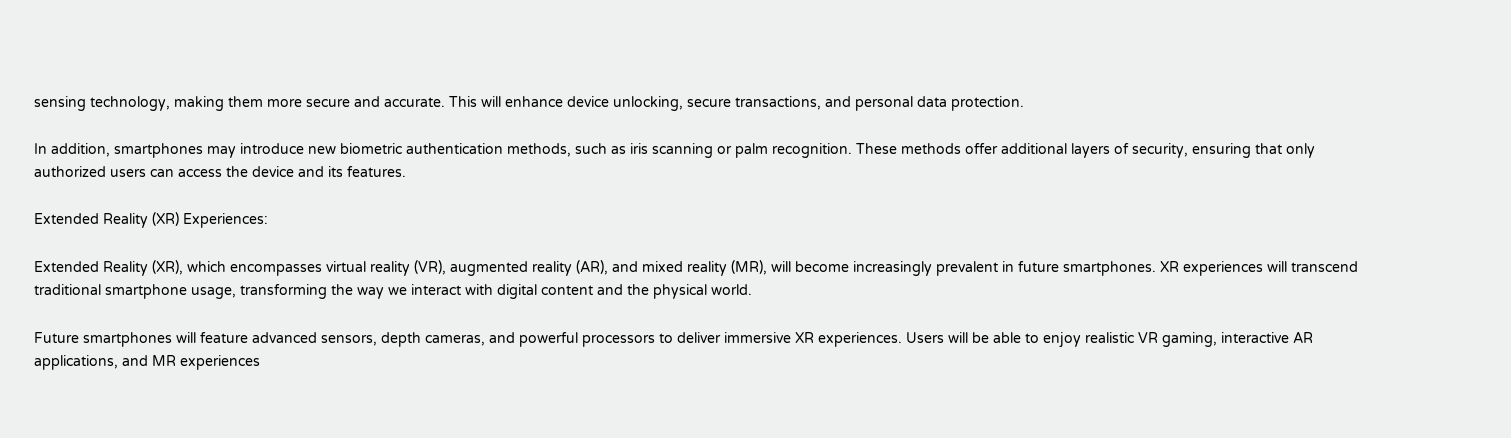sensing technology, making them more secure and accurate. This will enhance device unlocking, secure transactions, and personal data protection.

In addition, smartphones may introduce new biometric authentication methods, such as iris scanning or palm recognition. These methods offer additional layers of security, ensuring that only authorized users can access the device and its features.

Extended Reality (XR) Experiences:

Extended Reality (XR), which encompasses virtual reality (VR), augmented reality (AR), and mixed reality (MR), will become increasingly prevalent in future smartphones. XR experiences will transcend traditional smartphone usage, transforming the way we interact with digital content and the physical world.

Future smartphones will feature advanced sensors, depth cameras, and powerful processors to deliver immersive XR experiences. Users will be able to enjoy realistic VR gaming, interactive AR applications, and MR experiences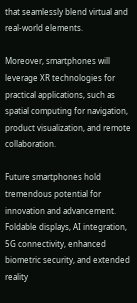that seamlessly blend virtual and real-world elements.

Moreover, smartphones will leverage XR technologies for practical applications, such as spatial computing for navigation, product visualization, and remote collaboration.

Future smartphones hold tremendous potential for innovation and advancement. Foldable displays, AI integration, 5G connectivity, enhanced biometric security, and extended reality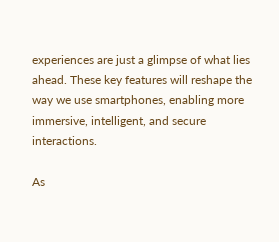experiences are just a glimpse of what lies ahead. These key features will reshape the way we use smartphones, enabling more immersive, intelligent, and secure interactions.

As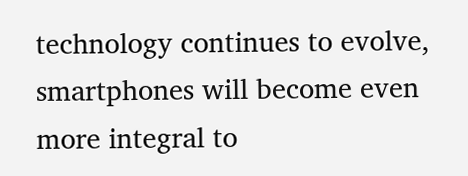technology continues to evolve, smartphones will become even more integral to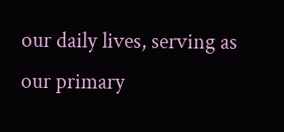our daily lives, serving as our primary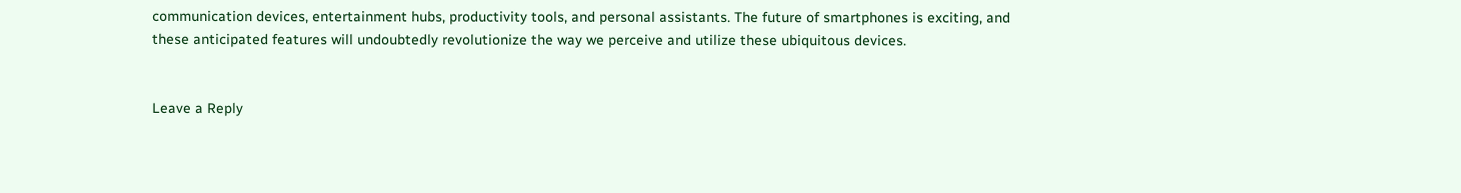communication devices, entertainment hubs, productivity tools, and personal assistants. The future of smartphones is exciting, and these anticipated features will undoubtedly revolutionize the way we perceive and utilize these ubiquitous devices.


Leave a Reply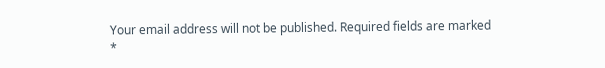Your email address will not be published. Required fields are marked *